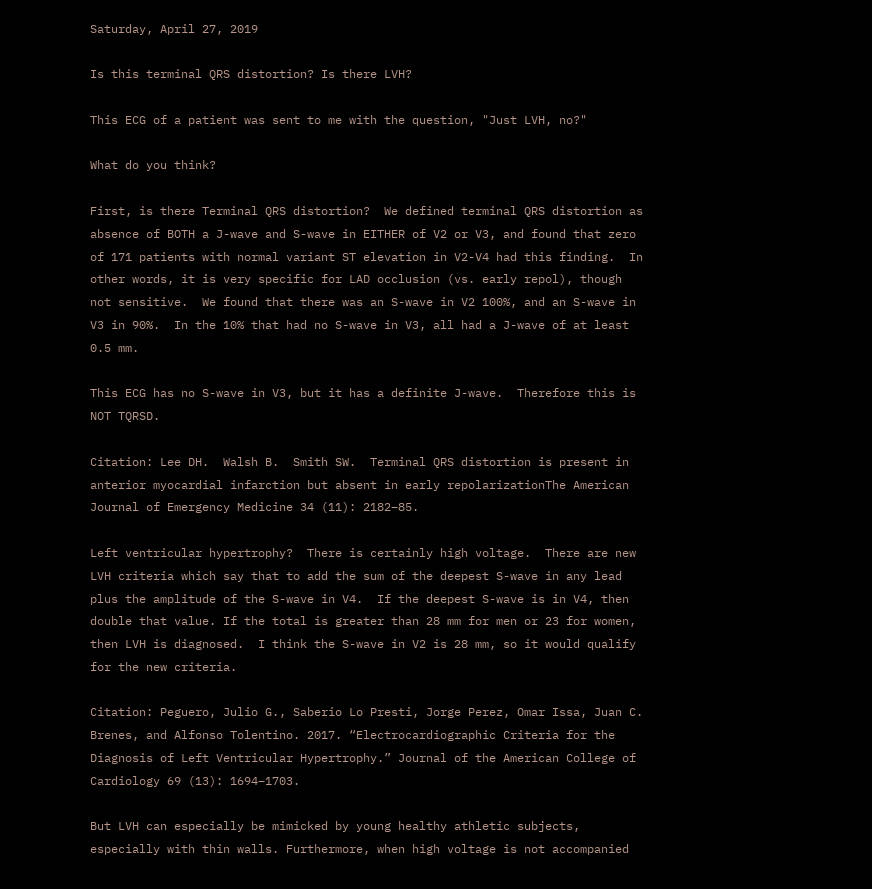Saturday, April 27, 2019

Is this terminal QRS distortion? Is there LVH?

This ECG of a patient was sent to me with the question, "Just LVH, no?"

What do you think?

First, is there Terminal QRS distortion?  We defined terminal QRS distortion as absence of BOTH a J-wave and S-wave in EITHER of V2 or V3, and found that zero of 171 patients with normal variant ST elevation in V2-V4 had this finding.  In other words, it is very specific for LAD occlusion (vs. early repol), though not sensitive.  We found that there was an S-wave in V2 100%, and an S-wave in V3 in 90%.  In the 10% that had no S-wave in V3, all had a J-wave of at least 0.5 mm.

This ECG has no S-wave in V3, but it has a definite J-wave.  Therefore this is NOT TQRSD.

Citation: Lee DH.  Walsh B.  Smith SW.  Terminal QRS distortion is present in anterior myocardial infarction but absent in early repolarizationThe American Journal of Emergency Medicine 34 (11): 2182–85.

Left ventricular hypertrophy?  There is certainly high voltage.  There are new LVH criteria which say that to add the sum of the deepest S-wave in any lead plus the amplitude of the S-wave in V4.  If the deepest S-wave is in V4, then double that value. If the total is greater than 28 mm for men or 23 for women, then LVH is diagnosed.  I think the S-wave in V2 is 28 mm, so it would qualify for the new criteria.

Citation: Peguero, Julio G., Saberio Lo Presti, Jorge Perez, Omar Issa, Juan C. Brenes, and Alfonso Tolentino. 2017. “Electrocardiographic Criteria for the Diagnosis of Left Ventricular Hypertrophy.” Journal of the American College of Cardiology 69 (13): 1694–1703.

But LVH can especially be mimicked by young healthy athletic subjects, especially with thin walls. Furthermore, when high voltage is not accompanied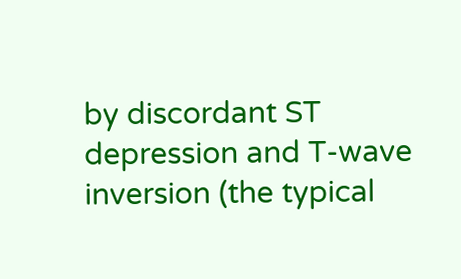by discordant ST depression and T-wave inversion (the typical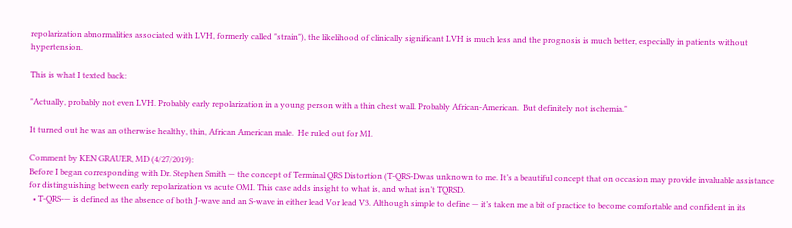repolarization abnormalities associated with LVH, formerly called "strain"), the likelihood of clinically significant LVH is much less and the prognosis is much better, especially in patients without hypertension.

This is what I texted back:

"Actually, probably not even LVH. Probably early repolarization in a young person with a thin chest wall. Probably African-American.  But definitely not ischemia."

It turned out he was an otherwise healthy, thin, African American male.  He ruled out for MI.

Comment by KEN GRAUER, MD (4/27/2019):
Before I began corresponding with Dr. Stephen Smith — the concept of Terminal QRS Distortion (T-QRS-Dwas unknown to me. It’s a beautiful concept that on occasion may provide invaluable assistance for distinguishing between early repolarization vs acute OMI. This case adds insight to what is, and what isn’t TQRSD.
  • T-QRS-— is defined as the absence of both J-wave and an S-wave in either lead Vor lead V3. Although simple to define — it’s taken me a bit of practice to become comfortable and confident in its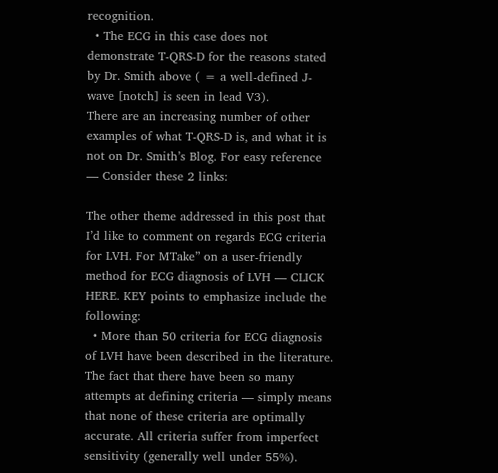recognition.
  • The ECG in this case does not demonstrate T-QRS-D for the reasons stated by Dr. Smith above ( = a well-defined J-wave [notch] is seen in lead V3).
There are an increasing number of other examples of what T-QRS-D is, and what it is not on Dr. Smith’s Blog. For easy reference — Consider these 2 links:

The other theme addressed in this post that I’d like to comment on regards ECG criteria for LVH. For MTake” on a user-friendly method for ECG diagnosis of LVH — CLICK HERE. KEY points to emphasize include the following:
  • More than 50 criteria for ECG diagnosis of LVH have been described in the literature. The fact that there have been so many attempts at defining criteria — simply means that none of these criteria are optimally accurate. All criteria suffer from imperfect sensitivity (generally well under 55%).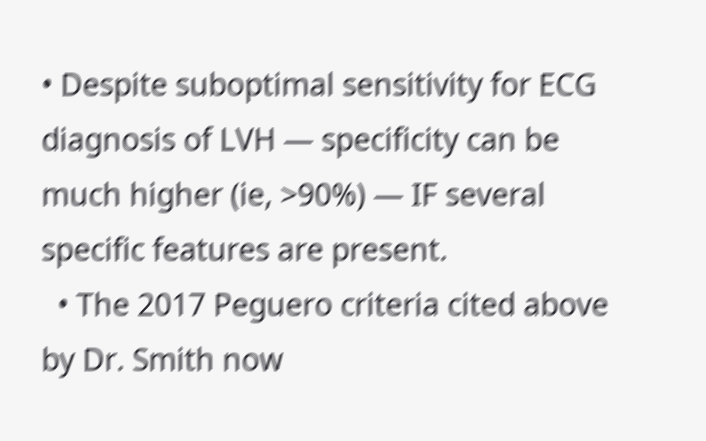• Despite suboptimal sensitivity for ECG diagnosis of LVH — specificity can be much higher (ie, >90%) — IF several specific features are present.
  • The 2017 Peguero criteria cited above by Dr. Smith now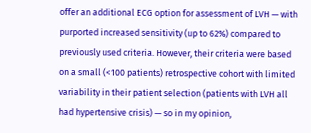offer an additional ECG option for assessment of LVH — with purported increased sensitivity (up to 62%) compared to previously used criteria. However, their criteria were based on a small (<100 patients) retrospective cohort with limited variability in their patient selection (patients with LVH all had hypertensive crisis) — so in my opinion,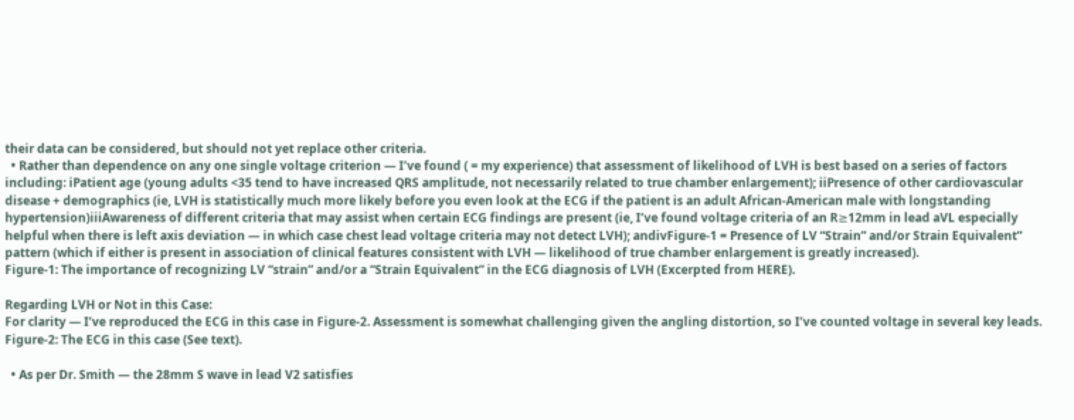their data can be considered, but should not yet replace other criteria.
  • Rather than dependence on any one single voltage criterion — I’ve found ( = my experience) that assessment of likelihood of LVH is best based on a series of factors including: iPatient age (young adults <35 tend to have increased QRS amplitude, not necessarily related to true chamber enlargement); iiPresence of other cardiovascular disease + demographics (ie, LVH is statistically much more likely before you even look at the ECG if the patient is an adult African-American male with longstanding hypertension)iiiAwareness of different criteria that may assist when certain ECG findings are present (ie, I’ve found voltage criteria of an R≥12mm in lead aVL especially helpful when there is left axis deviation — in which case chest lead voltage criteria may not detect LVH); andivFigure-1 = Presence of LV “Strain” and/or Strain Equivalent” pattern (which if either is present in association of clinical features consistent with LVH — likelihood of true chamber enlargement is greatly increased).
Figure-1: The importance of recognizing LV “strain” and/or a “Strain Equivalent” in the ECG diagnosis of LVH (Excerpted from HERE).

Regarding LVH or Not in this Case:
For clarity — I’ve reproduced the ECG in this case in Figure-2. Assessment is somewhat challenging given the angling distortion, so I’ve counted voltage in several key leads.
Figure-2: The ECG in this case (See text).

  • As per Dr. Smith — the 28mm S wave in lead V2 satisfies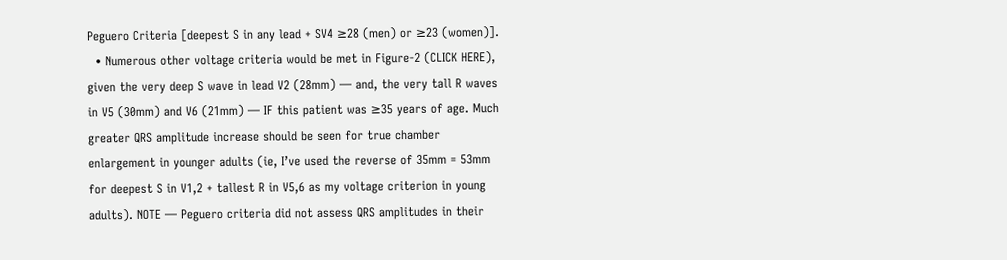Peguero Criteria [deepest S in any lead + SV4 ≥28 (men) or ≥23 (women)].
  • Numerous other voltage criteria would be met in Figure-2 (CLICK HERE), given the very deep S wave in lead V2 (28mm) — and, the very tall R waves in V5 (30mm) and V6 (21mm) — IF this patient was ≥35 years of age. Much greater QRS amplitude increase should be seen for true chamber enlargement in younger adults (ie, I’ve used the reverse of 35mm = 53mm for deepest S in V1,2 + tallest R in V5,6 as my voltage criterion in young adults). NOTE — Peguero criteria did not assess QRS amplitudes in their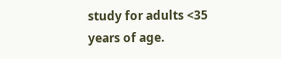study for adults <35 years of age.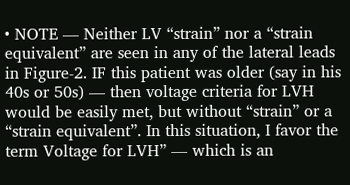• NOTE — Neither LV “strain” nor a “strain equivalent” are seen in any of the lateral leads in Figure-2. IF this patient was older (say in his 40s or 50s) — then voltage criteria for LVH would be easily met, but without “strain” or a “strain equivalent”. In this situation, I favor the term Voltage for LVH” — which is an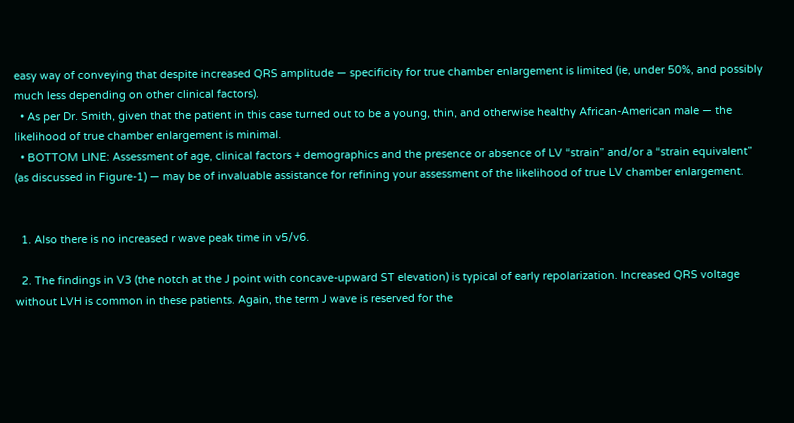easy way of conveying that despite increased QRS amplitude — specificity for true chamber enlargement is limited (ie, under 50%, and possibly much less depending on other clinical factors).
  • As per Dr. Smith, given that the patient in this case turned out to be a young, thin, and otherwise healthy African-American male — the likelihood of true chamber enlargement is minimal.
  • BOTTOM LINE: Assessment of age, clinical factors + demographics and the presence or absence of LV “strain” and/or a “strain equivalent” (as discussed in Figure-1) — may be of invaluable assistance for refining your assessment of the likelihood of true LV chamber enlargement.


  1. Also there is no increased r wave peak time in v5/v6.

  2. The findings in V3 (the notch at the J point with concave-upward ST elevation) is typical of early repolarization. Increased QRS voltage without LVH is common in these patients. Again, the term J wave is reserved for the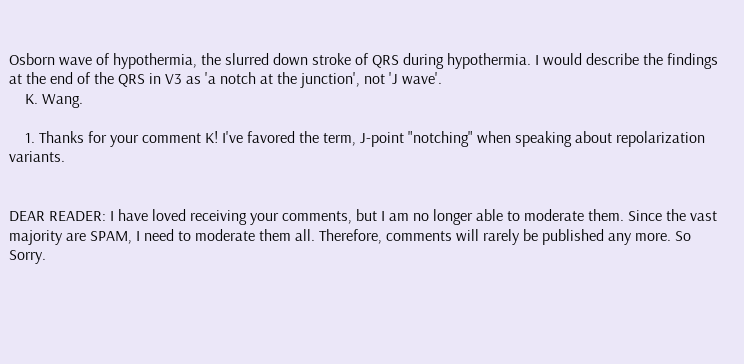Osborn wave of hypothermia, the slurred down stroke of QRS during hypothermia. I would describe the findings at the end of the QRS in V3 as 'a notch at the junction', not 'J wave'.
    K. Wang.

    1. Thanks for your comment K! I've favored the term, J-point "notching" when speaking about repolarization variants.


DEAR READER: I have loved receiving your comments, but I am no longer able to moderate them. Since the vast majority are SPAM, I need to moderate them all. Therefore, comments will rarely be published any more. So Sorry.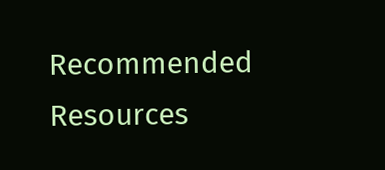Recommended Resources